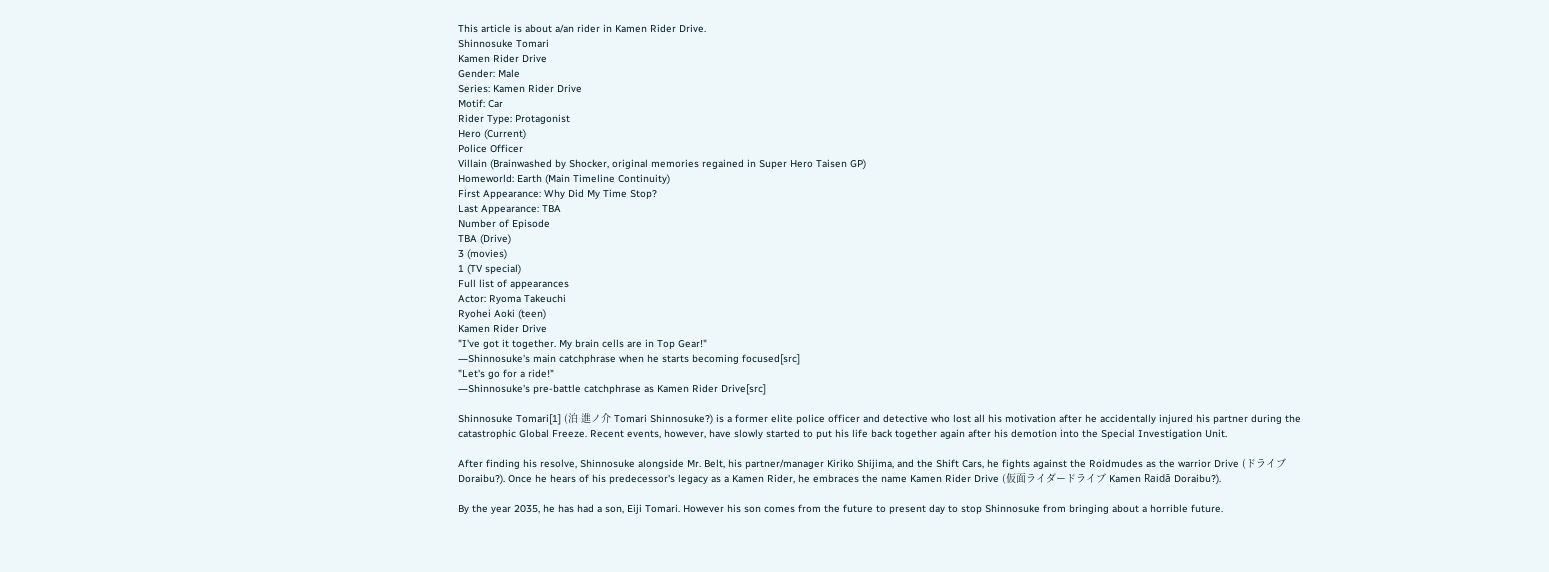This article is about a/an rider in Kamen Rider Drive.
Shinnosuke Tomari
Kamen Rider Drive
Gender: Male
Series: Kamen Rider Drive
Motif: Car
Rider Type: Protagonist
Hero (Current)
Police Officer
Villain (Brainwashed by Shocker, original memories regained in Super Hero Taisen GP)
Homeworld: Earth (Main Timeline Continuity)
First Appearance: Why Did My Time Stop?
Last Appearance: TBA
Number of Episode
TBA (Drive)
3 (movies)
1 (TV special)
Full list of appearances
Actor: Ryoma Takeuchi
Ryohei Aoki (teen)
Kamen Rider Drive
"I've got it together. My brain cells are in Top Gear!"
―Shinnosuke's main catchphrase when he starts becoming focused[src]
"Let's go for a ride!"
―Shinnosuke's pre-battle catchphrase as Kamen Rider Drive[src]

Shinnosuke Tomari[1] (泊 進ノ介 Tomari Shinnosuke?) is a former elite police officer and detective who lost all his motivation after he accidentally injured his partner during the catastrophic Global Freeze. Recent events, however, have slowly started to put his life back together again after his demotion into the Special Investigation Unit.

After finding his resolve, Shinnosuke alongside Mr. Belt, his partner/manager Kiriko Shijima, and the Shift Cars, he fights against the Roidmudes as the warrior Drive (ドライブ Doraibu?). Once he hears of his predecessor's legacy as a Kamen Rider, he embraces the name Kamen Rider Drive (仮面ライダードライブ Kamen Raidā Doraibu?).

By the year 2035, he has had a son, Eiji Tomari. However his son comes from the future to present day to stop Shinnosuke from bringing about a horrible future.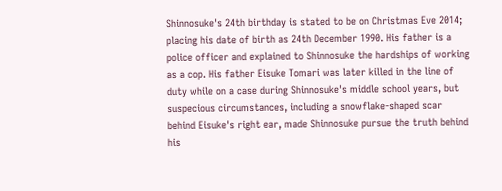Shinnosuke's 24th birthday is stated to be on Christmas Eve 2014; placing his date of birth as 24th December 1990. His father is a police officer and explained to Shinnosuke the hardships of working as a cop. His father Eisuke Tomari was later killed in the line of duty while on a case during Shinnosuke's middle school years, but suspecious circumstances, including a snowflake-shaped scar behind Eisuke's right ear, made Shinnosuke pursue the truth behind his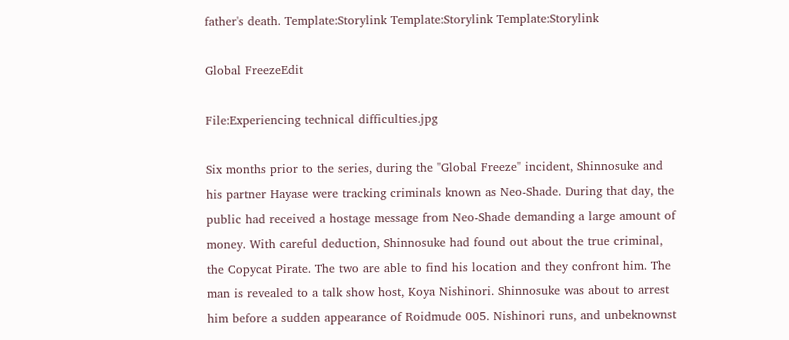father's death. Template:Storylink Template:Storylink Template:Storylink

Global FreezeEdit

File:Experiencing technical difficulties.jpg

Six months prior to the series, during the "Global Freeze" incident, Shinnosuke and his partner Hayase were tracking criminals known as Neo-Shade. During that day, the public had received a hostage message from Neo-Shade demanding a large amount of money. With careful deduction, Shinnosuke had found out about the true criminal, the Copycat Pirate. The two are able to find his location and they confront him. The man is revealed to a talk show host, Koya Nishinori. Shinnosuke was about to arrest him before a sudden appearance of Roidmude 005. Nishinori runs, and unbeknownst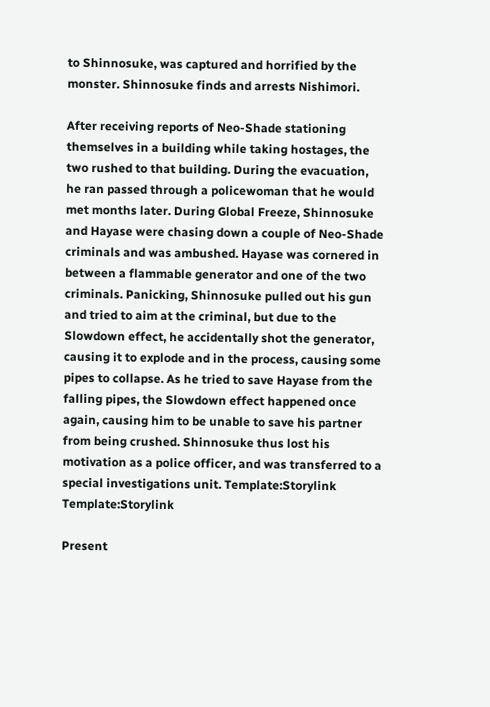to Shinnosuke, was captured and horrified by the monster. Shinnosuke finds and arrests Nishimori.

After receiving reports of Neo-Shade stationing themselves in a building while taking hostages, the two rushed to that building. During the evacuation, he ran passed through a policewoman that he would met months later. During Global Freeze, Shinnosuke and Hayase were chasing down a couple of Neo-Shade criminals and was ambushed. Hayase was cornered in between a flammable generator and one of the two criminals. Panicking, Shinnosuke pulled out his gun and tried to aim at the criminal, but due to the Slowdown effect, he accidentally shot the generator, causing it to explode and in the process, causing some pipes to collapse. As he tried to save Hayase from the falling pipes, the Slowdown effect happened once again, causing him to be unable to save his partner from being crushed. Shinnosuke thus lost his motivation as a police officer, and was transferred to a special investigations unit. Template:Storylink Template:Storylink

Present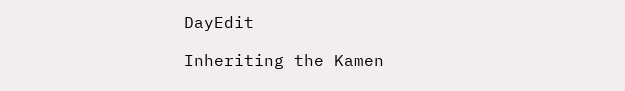DayEdit

Inheriting the Kamen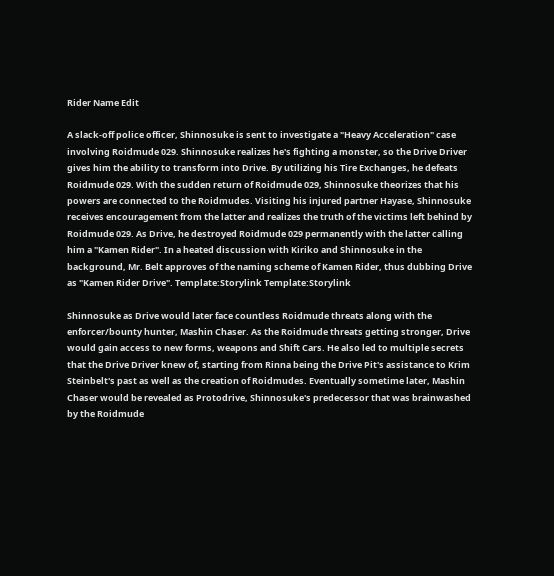Rider Name Edit

A slack-off police officer, Shinnosuke is sent to investigate a "Heavy Acceleration" case involving Roidmude 029. Shinnosuke realizes he's fighting a monster, so the Drive Driver gives him the ability to transform into Drive. By utilizing his Tire Exchanges, he defeats Roidmude 029. With the sudden return of Roidmude 029, Shinnosuke theorizes that his powers are connected to the Roidmudes. Visiting his injured partner Hayase, Shinnosuke receives encouragement from the latter and realizes the truth of the victims left behind by Roidmude 029. As Drive, he destroyed Roidmude 029 permanently with the latter calling him a "Kamen Rider". In a heated discussion with Kiriko and Shinnosuke in the background, Mr. Belt approves of the naming scheme of Kamen Rider, thus dubbing Drive as "Kamen Rider Drive". Template:Storylink Template:Storylink

Shinnosuke as Drive would later face countless Roidmude threats along with the enforcer/bounty hunter, Mashin Chaser. As the Roidmude threats getting stronger, Drive would gain access to new forms, weapons and Shift Cars. He also led to multiple secrets that the Drive Driver knew of, starting from Rinna being the Drive Pit's assistance to Krim Steinbelt's past as well as the creation of Roidmudes. Eventually sometime later, Mashin Chaser would be revealed as Protodrive, Shinnosuke's predecessor that was brainwashed by the Roidmude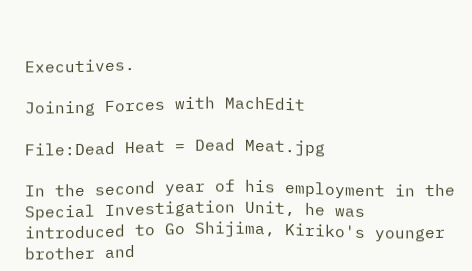Executives.

Joining Forces with MachEdit

File:Dead Heat = Dead Meat.jpg

In the second year of his employment in the Special Investigation Unit, he was introduced to Go Shijima, Kiriko's younger brother and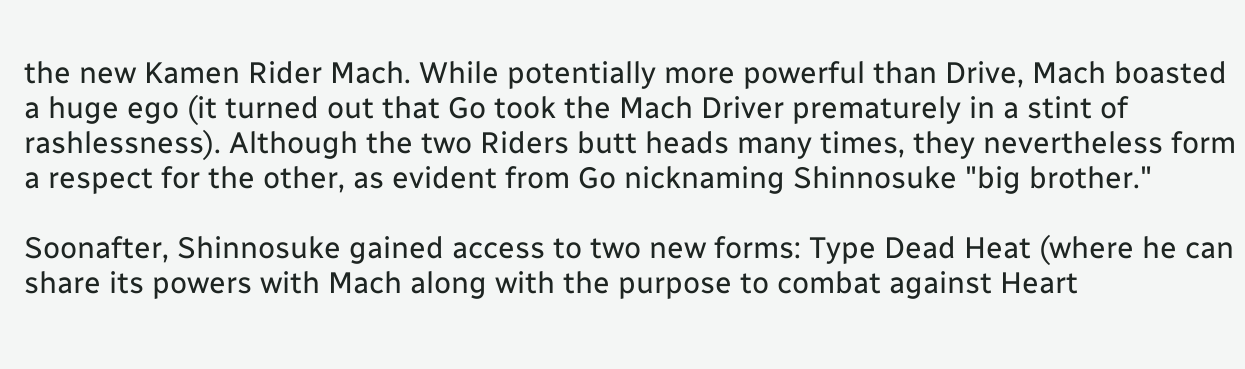the new Kamen Rider Mach. While potentially more powerful than Drive, Mach boasted a huge ego (it turned out that Go took the Mach Driver prematurely in a stint of rashlessness). Although the two Riders butt heads many times, they nevertheless form a respect for the other, as evident from Go nicknaming Shinnosuke "big brother."

Soonafter, Shinnosuke gained access to two new forms: Type Dead Heat (where he can share its powers with Mach along with the purpose to combat against Heart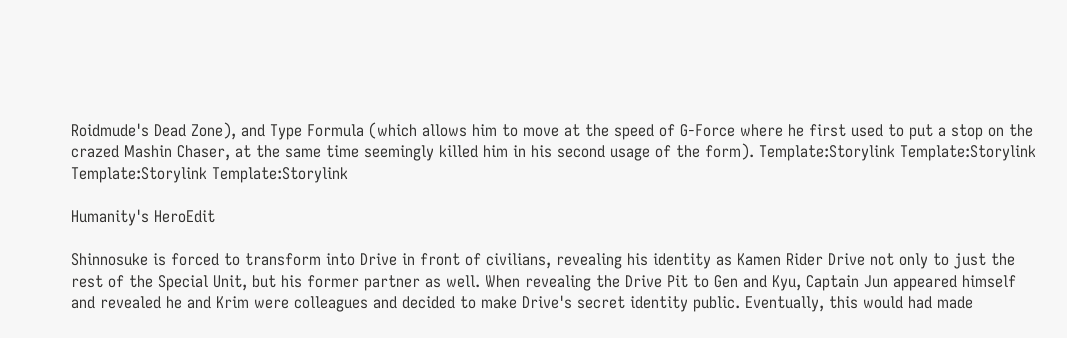Roidmude's Dead Zone), and Type Formula (which allows him to move at the speed of G-Force where he first used to put a stop on the crazed Mashin Chaser, at the same time seemingly killed him in his second usage of the form). Template:Storylink Template:Storylink Template:Storylink Template:Storylink

Humanity's HeroEdit

Shinnosuke is forced to transform into Drive in front of civilians, revealing his identity as Kamen Rider Drive not only to just the rest of the Special Unit, but his former partner as well. When revealing the Drive Pit to Gen and Kyu, Captain Jun appeared himself and revealed he and Krim were colleagues and decided to make Drive's secret identity public. Eventually, this would had made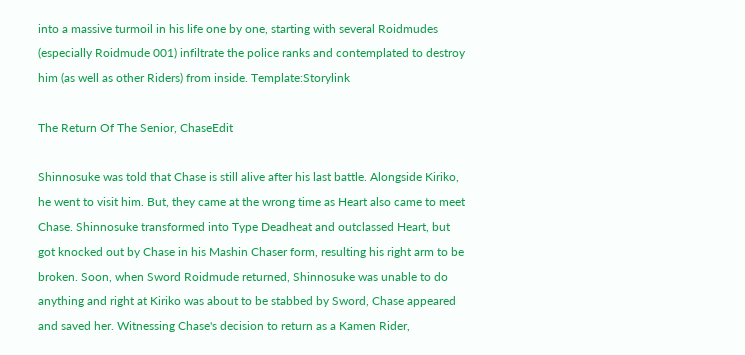into a massive turmoil in his life one by one, starting with several Roidmudes (especially Roidmude 001) infiltrate the police ranks and contemplated to destroy him (as well as other Riders) from inside. Template:Storylink

The Return Of The Senior, ChaseEdit

Shinnosuke was told that Chase is still alive after his last battle. Alongside Kiriko, he went to visit him. But, they came at the wrong time as Heart also came to meet Chase. Shinnosuke transformed into Type Deadheat and outclassed Heart, but got knocked out by Chase in his Mashin Chaser form, resulting his right arm to be broken. Soon, when Sword Roidmude returned, Shinnosuke was unable to do anything and right at Kiriko was about to be stabbed by Sword, Chase appeared and saved her. Witnessing Chase's decision to return as a Kamen Rider,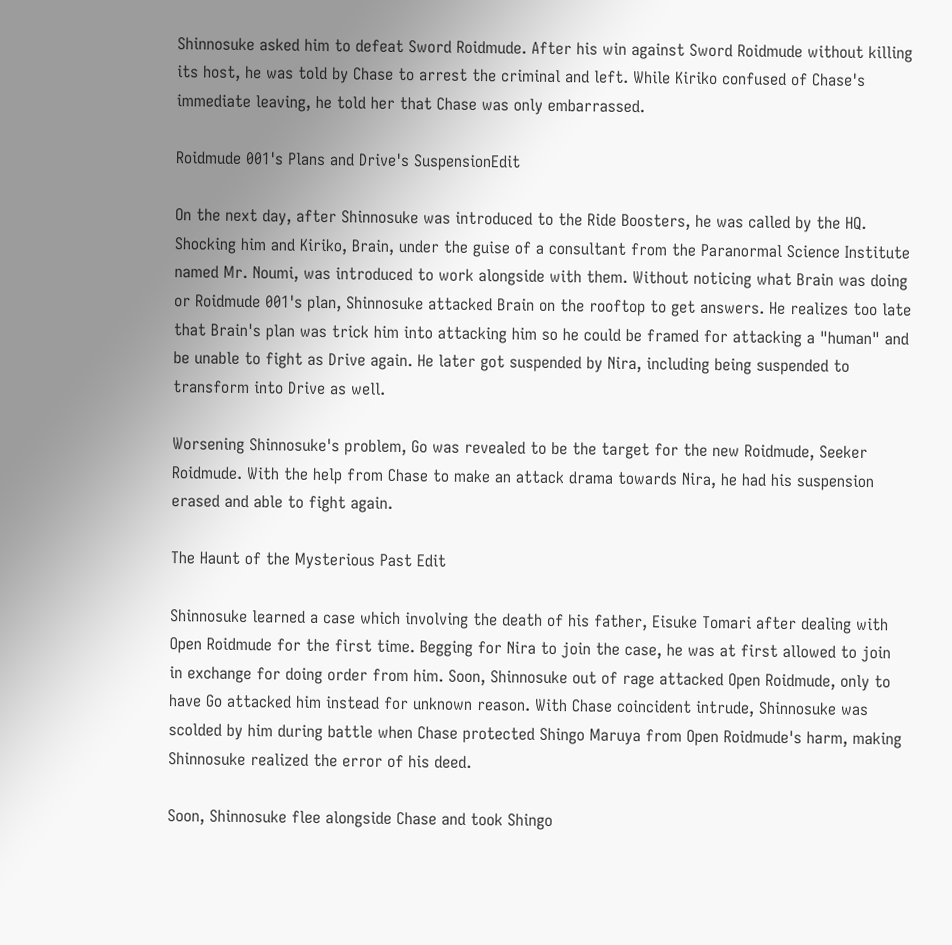Shinnosuke asked him to defeat Sword Roidmude. After his win against Sword Roidmude without killing its host, he was told by Chase to arrest the criminal and left. While Kiriko confused of Chase's immediate leaving, he told her that Chase was only embarrassed.

Roidmude 001's Plans and Drive's SuspensionEdit

On the next day, after Shinnosuke was introduced to the Ride Boosters, he was called by the HQ. Shocking him and Kiriko, Brain, under the guise of a consultant from the Paranormal Science Institute named Mr. Noumi, was introduced to work alongside with them. Without noticing what Brain was doing or Roidmude 001's plan, Shinnosuke attacked Brain on the rooftop to get answers. He realizes too late that Brain's plan was trick him into attacking him so he could be framed for attacking a "human" and be unable to fight as Drive again. He later got suspended by Nira, including being suspended to transform into Drive as well.

Worsening Shinnosuke's problem, Go was revealed to be the target for the new Roidmude, Seeker Roidmude. With the help from Chase to make an attack drama towards Nira, he had his suspension erased and able to fight again.

The Haunt of the Mysterious Past Edit

Shinnosuke learned a case which involving the death of his father, Eisuke Tomari after dealing with Open Roidmude for the first time. Begging for Nira to join the case, he was at first allowed to join in exchange for doing order from him. Soon, Shinnosuke out of rage attacked Open Roidmude, only to have Go attacked him instead for unknown reason. With Chase coincident intrude, Shinnosuke was scolded by him during battle when Chase protected Shingo Maruya from Open Roidmude's harm, making Shinnosuke realized the error of his deed.

Soon, Shinnosuke flee alongside Chase and took Shingo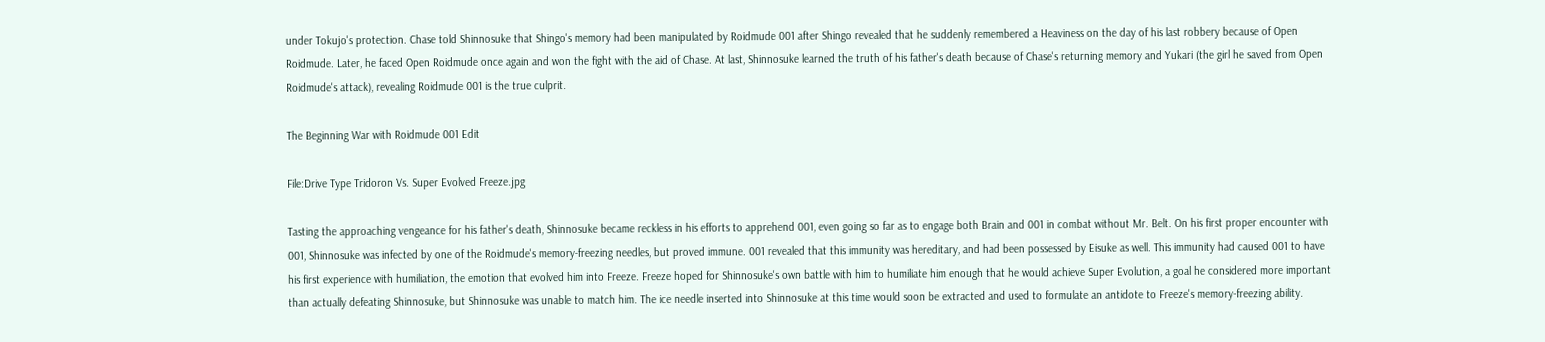under Tokujo's protection. Chase told Shinnosuke that Shingo's memory had been manipulated by Roidmude 001 after Shingo revealed that he suddenly remembered a Heaviness on the day of his last robbery because of Open Roidmude. Later, he faced Open Roidmude once again and won the fight with the aid of Chase. At last, Shinnosuke learned the truth of his father's death because of Chase's returning memory and Yukari (the girl he saved from Open Roidmude's attack), revealing Roidmude 001 is the true culprit.

The Beginning War with Roidmude 001 Edit

File:Drive Type Tridoron Vs. Super Evolved Freeze.jpg

Tasting the approaching vengeance for his father's death, Shinnosuke became reckless in his efforts to apprehend 001, even going so far as to engage both Brain and 001 in combat without Mr. Belt. On his first proper encounter with 001, Shinnosuke was infected by one of the Roidmude's memory-freezing needles, but proved immune. 001 revealed that this immunity was hereditary, and had been possessed by Eisuke as well. This immunity had caused 001 to have his first experience with humiliation, the emotion that evolved him into Freeze. Freeze hoped for Shinnosuke's own battle with him to humiliate him enough that he would achieve Super Evolution, a goal he considered more important than actually defeating Shinnosuke, but Shinnosuke was unable to match him. The ice needle inserted into Shinnosuke at this time would soon be extracted and used to formulate an antidote to Freeze's memory-freezing ability.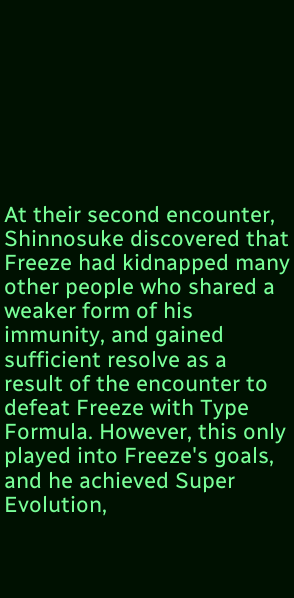At their second encounter, Shinnosuke discovered that Freeze had kidnapped many other people who shared a weaker form of his immunity, and gained sufficient resolve as a result of the encounter to defeat Freeze with Type Formula. However, this only played into Freeze's goals, and he achieved Super Evolution,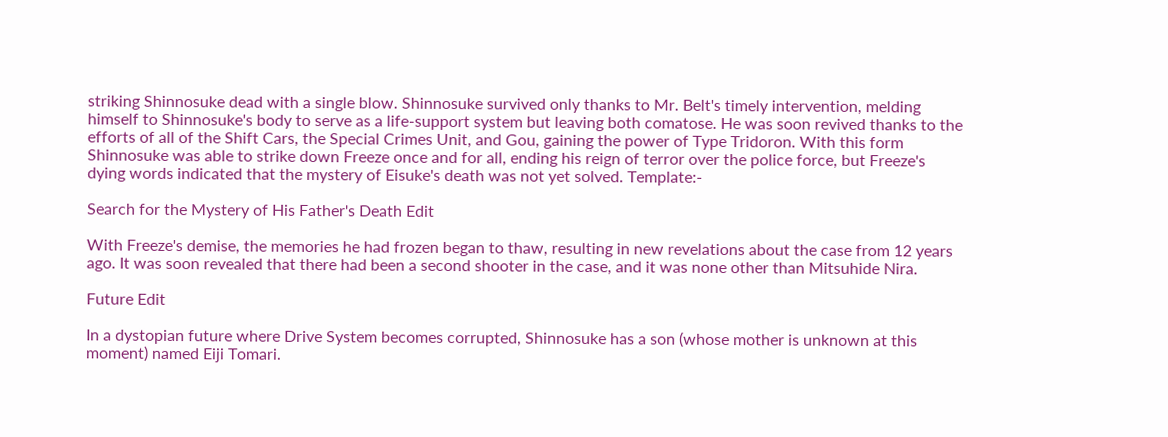striking Shinnosuke dead with a single blow. Shinnosuke survived only thanks to Mr. Belt's timely intervention, melding himself to Shinnosuke's body to serve as a life-support system but leaving both comatose. He was soon revived thanks to the efforts of all of the Shift Cars, the Special Crimes Unit, and Gou, gaining the power of Type Tridoron. With this form Shinnosuke was able to strike down Freeze once and for all, ending his reign of terror over the police force, but Freeze's dying words indicated that the mystery of Eisuke's death was not yet solved. Template:-

Search for the Mystery of His Father's Death Edit

With Freeze's demise, the memories he had frozen began to thaw, resulting in new revelations about the case from 12 years ago. It was soon revealed that there had been a second shooter in the case, and it was none other than Mitsuhide Nira.

Future Edit

In a dystopian future where Drive System becomes corrupted, Shinnosuke has a son (whose mother is unknown at this moment) named Eiji Tomari.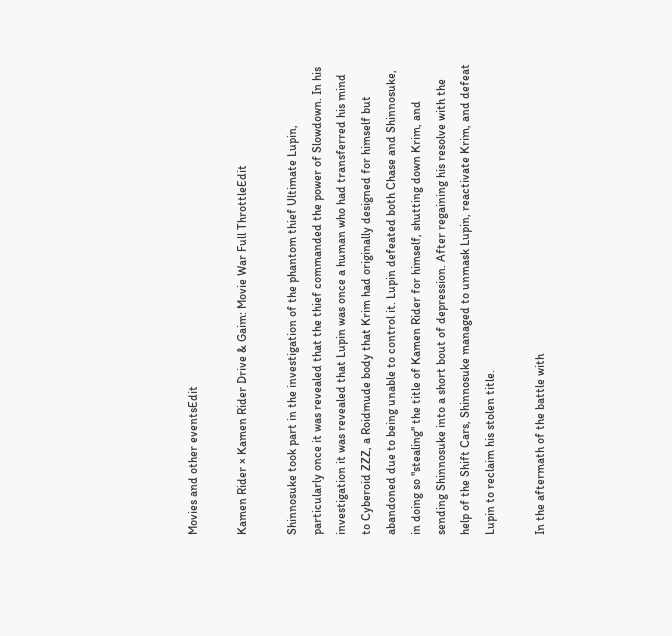Movies and other eventsEdit

Kamen Rider × Kamen Rider Drive & Gaim: Movie War Full ThrottleEdit

Shinnosuke took part in the investigation of the phantom thief Ultimate Lupin, particularly once it was revealed that the thief commanded the power of Slowdown. In his investigation it was revealed that Lupin was once a human who had transferred his mind to Cyberoid ZZZ, a Roidmude body that Krim had originally designed for himself but abandoned due to being unable to control it. Lupin defeated both Chase and Shinnosuke, in doing so "stealing" the title of Kamen Rider for himself, shutting down Krim, and sending Shinnosuke into a short bout of depression. After regaining his resolve with the help of the Shift Cars, Shinnosuke managed to unmask Lupin, reactivate Krim, and defeat Lupin to reclaim his stolen title.

In the aftermath of the battle with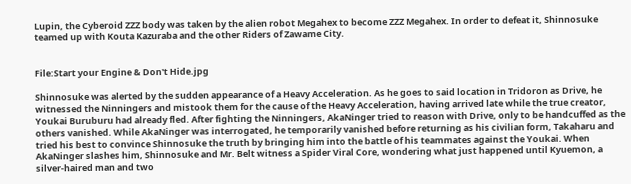Lupin, the Cyberoid ZZZ body was taken by the alien robot Megahex to become ZZZ Megahex. In order to defeat it, Shinnosuke teamed up with Kouta Kazuraba and the other Riders of Zawame City.


File:Start your Engine & Don't Hide.jpg

Shinnosuke was alerted by the sudden appearance of a Heavy Acceleration. As he goes to said location in Tridoron as Drive, he witnessed the Ninningers and mistook them for the cause of the Heavy Acceleration, having arrived late while the true creator, Youkai Buruburu had already fled. After fighting the Ninningers, AkaNinger tried to reason with Drive, only to be handcuffed as the others vanished. While AkaNinger was interrogated, he temporarily vanished before returning as his civilian form, Takaharu and tried his best to convince Shinnosuke the truth by bringing him into the battle of his teammates against the Youkai. When AkaNinger slashes him, Shinnosuke and Mr. Belt witness a Spider Viral Core, wondering what just happened until Kyuemon, a silver-haired man and two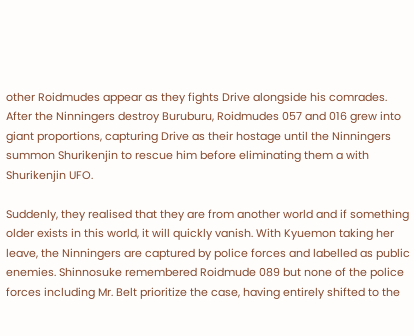other Roidmudes appear as they fights Drive alongside his comrades. After the Ninningers destroy Buruburu, Roidmudes 057 and 016 grew into giant proportions, capturing Drive as their hostage until the Ninningers summon Shurikenjin to rescue him before eliminating them a with Shurikenjin UFO.

Suddenly, they realised that they are from another world and if something older exists in this world, it will quickly vanish. With Kyuemon taking her leave, the Ninningers are captured by police forces and labelled as public enemies. Shinnosuke remembered Roidmude 089 but none of the police forces including Mr. Belt prioritize the case, having entirely shifted to the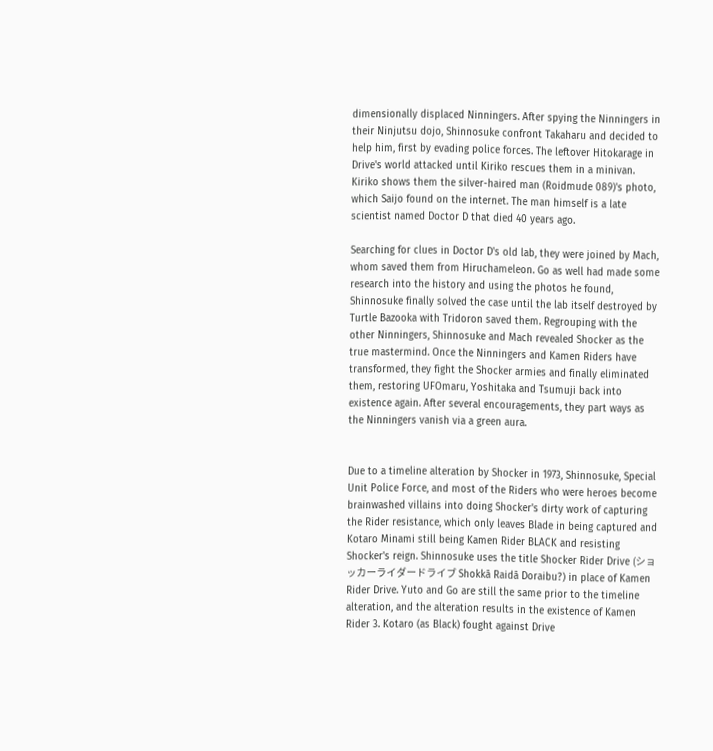dimensionally displaced Ninningers. After spying the Ninningers in their Ninjutsu dojo, Shinnosuke confront Takaharu and decided to help him, first by evading police forces. The leftover Hitokarage in Drive's world attacked until Kiriko rescues them in a minivan. Kiriko shows them the silver-haired man (Roidmude 089)'s photo, which Saijo found on the internet. The man himself is a late scientist named Doctor D that died 40 years ago.

Searching for clues in Doctor D's old lab, they were joined by Mach, whom saved them from Hiruchameleon. Go as well had made some research into the history and using the photos he found, Shinnosuke finally solved the case until the lab itself destroyed by Turtle Bazooka with Tridoron saved them. Regrouping with the other Ninningers, Shinnosuke and Mach revealed Shocker as the true mastermind. Once the Ninningers and Kamen Riders have transformed, they fight the Shocker armies and finally eliminated them, restoring UFOmaru, Yoshitaka and Tsumuji back into existence again. After several encouragements, they part ways as the Ninningers vanish via a green aura.


Due to a timeline alteration by Shocker in 1973, Shinnosuke, Special Unit Police Force, and most of the Riders who were heroes become brainwashed villains into doing Shocker's dirty work of capturing the Rider resistance, which only leaves Blade in being captured and Kotaro Minami still being Kamen Rider BLACK and resisting Shocker's reign. Shinnosuke uses the title Shocker Rider Drive (ショッカーライダードライブ Shokkā Raidā Doraibu?) in place of Kamen Rider Drive. Yuto and Go are still the same prior to the timeline alteration, and the alteration results in the existence of Kamen Rider 3. Kotaro (as Black) fought against Drive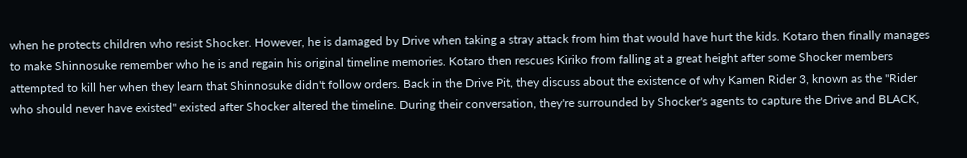when he protects children who resist Shocker. However, he is damaged by Drive when taking a stray attack from him that would have hurt the kids. Kotaro then finally manages to make Shinnosuke remember who he is and regain his original timeline memories. Kotaro then rescues Kiriko from falling at a great height after some Shocker members attempted to kill her when they learn that Shinnosuke didn't follow orders. Back in the Drive Pit, they discuss about the existence of why Kamen Rider 3, known as the "Rider who should never have existed" existed after Shocker altered the timeline. During their conversation, they're surrounded by Shocker's agents to capture the Drive and BLACK,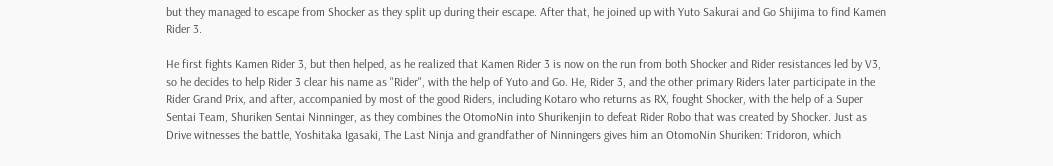but they managed to escape from Shocker as they split up during their escape. After that, he joined up with Yuto Sakurai and Go Shijima to find Kamen Rider 3.

He first fights Kamen Rider 3, but then helped, as he realized that Kamen Rider 3 is now on the run from both Shocker and Rider resistances led by V3, so he decides to help Rider 3 clear his name as "Rider", with the help of Yuto and Go. He, Rider 3, and the other primary Riders later participate in the Rider Grand Prix, and after, accompanied by most of the good Riders, including Kotaro who returns as RX, fought Shocker, with the help of a Super Sentai Team, Shuriken Sentai Ninninger, as they combines the OtomoNin into Shurikenjin to defeat Rider Robo that was created by Shocker. Just as Drive witnesses the battle, Yoshitaka Igasaki, The Last Ninja and grandfather of Ninningers gives him an OtomoNin Shuriken: Tridoron, which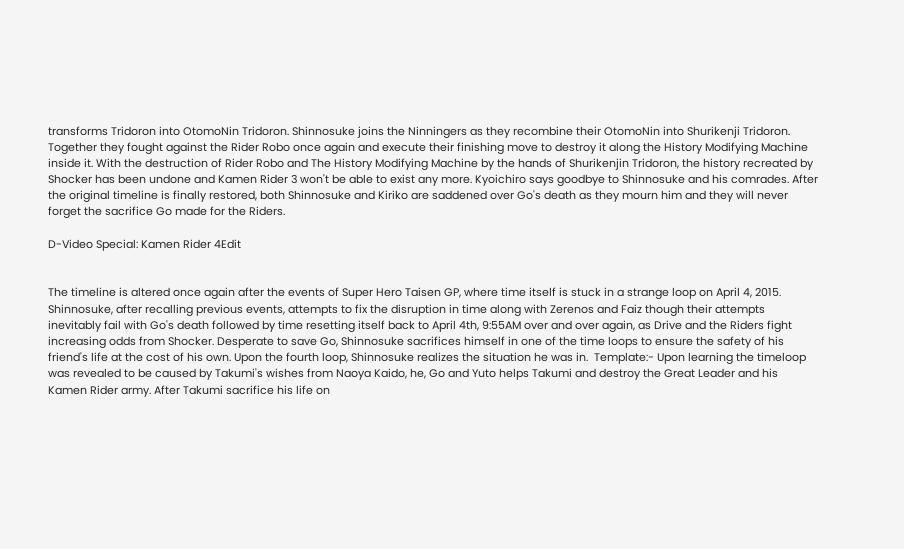transforms Tridoron into OtomoNin Tridoron. Shinnosuke joins the Ninningers as they recombine their OtomoNin into Shurikenji Tridoron. Together they fought against the Rider Robo once again and execute their finishing move to destroy it along the History Modifying Machine inside it. With the destruction of Rider Robo and The History Modifying Machine by the hands of Shurikenjin Tridoron, the history recreated by Shocker has been undone and Kamen Rider 3 won't be able to exist any more. Kyoichiro says goodbye to Shinnosuke and his comrades. After the original timeline is finally restored, both Shinnosuke and Kiriko are saddened over Go's death as they mourn him and they will never forget the sacrifice Go made for the Riders.

D-Video Special: Kamen Rider 4Edit


The timeline is altered once again after the events of Super Hero Taisen GP, where time itself is stuck in a strange loop on April 4, 2015. Shinnosuke, after recalling previous events, attempts to fix the disruption in time along with Zerenos and Faiz though their attempts inevitably fail with Go's death followed by time resetting itself back to April 4th, 9:55AM over and over again, as Drive and the Riders fight increasing odds from Shocker. Desperate to save Go, Shinnosuke sacrifices himself in one of the time loops to ensure the safety of his friend's life at the cost of his own. Upon the fourth loop, Shinnosuke realizes the situation he was in.  Template:- Upon learning the timeloop was revealed to be caused by Takumi's wishes from Naoya Kaido, he, Go and Yuto helps Takumi and destroy the Great Leader and his Kamen Rider army. After Takumi sacrifice his life on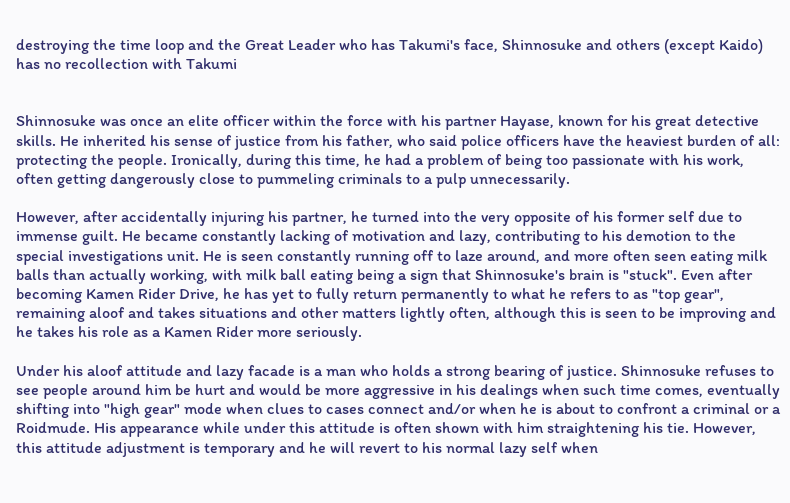destroying the time loop and the Great Leader who has Takumi's face, Shinnosuke and others (except Kaido) has no recollection with Takumi


Shinnosuke was once an elite officer within the force with his partner Hayase, known for his great detective skills. He inherited his sense of justice from his father, who said police officers have the heaviest burden of all: protecting the people. Ironically, during this time, he had a problem of being too passionate with his work, often getting dangerously close to pummeling criminals to a pulp unnecessarily.

However, after accidentally injuring his partner, he turned into the very opposite of his former self due to immense guilt. He became constantly lacking of motivation and lazy, contributing to his demotion to the special investigations unit. He is seen constantly running off to laze around, and more often seen eating milk balls than actually working, with milk ball eating being a sign that Shinnosuke's brain is "stuck". Even after becoming Kamen Rider Drive, he has yet to fully return permanently to what he refers to as "top gear", remaining aloof and takes situations and other matters lightly often, although this is seen to be improving and he takes his role as a Kamen Rider more seriously.

Under his aloof attitude and lazy facade is a man who holds a strong bearing of justice. Shinnosuke refuses to see people around him be hurt and would be more aggressive in his dealings when such time comes, eventually shifting into "high gear" mode when clues to cases connect and/or when he is about to confront a criminal or a Roidmude. His appearance while under this attitude is often shown with him straightening his tie. However, this attitude adjustment is temporary and he will revert to his normal lazy self when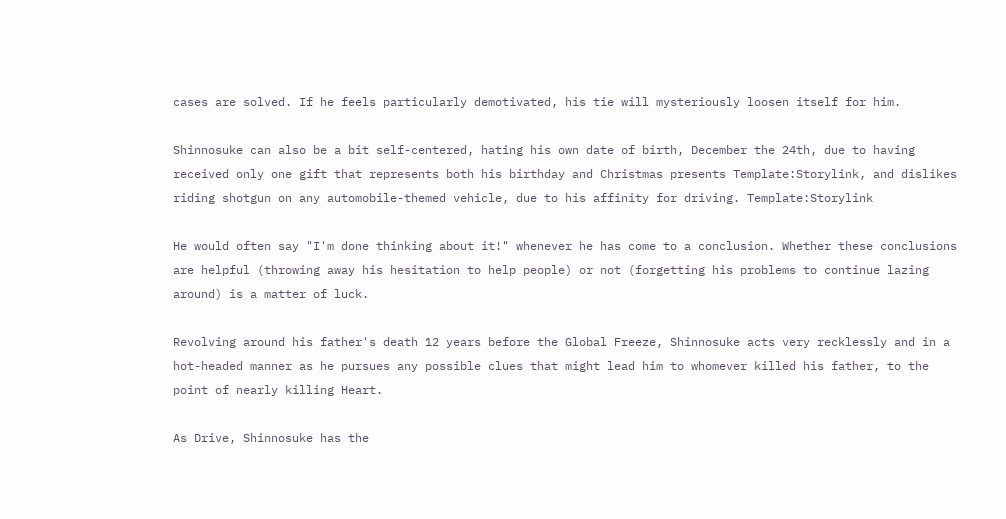cases are solved. If he feels particularly demotivated, his tie will mysteriously loosen itself for him.

Shinnosuke can also be a bit self-centered, hating his own date of birth, December the 24th, due to having received only one gift that represents both his birthday and Christmas presents Template:Storylink, and dislikes riding shotgun on any automobile-themed vehicle, due to his affinity for driving. Template:Storylink

He would often say "I'm done thinking about it!" whenever he has come to a conclusion. Whether these conclusions are helpful (throwing away his hesitation to help people) or not (forgetting his problems to continue lazing around) is a matter of luck.

Revolving around his father's death 12 years before the Global Freeze, Shinnosuke acts very recklessly and in a hot-headed manner as he pursues any possible clues that might lead him to whomever killed his father, to the point of nearly killing Heart.

As Drive, Shinnosuke has the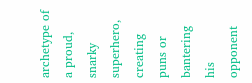archetype of a proud, snarky superhero, creating puns or bantering his opponent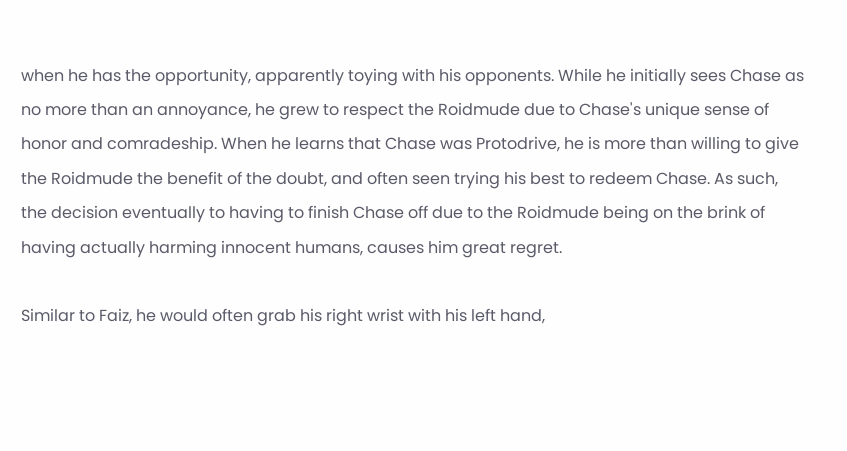when he has the opportunity, apparently toying with his opponents. While he initially sees Chase as no more than an annoyance, he grew to respect the Roidmude due to Chase's unique sense of honor and comradeship. When he learns that Chase was Protodrive, he is more than willing to give the Roidmude the benefit of the doubt, and often seen trying his best to redeem Chase. As such, the decision eventually to having to finish Chase off due to the Roidmude being on the brink of having actually harming innocent humans, causes him great regret.

Similar to Faiz, he would often grab his right wrist with his left hand,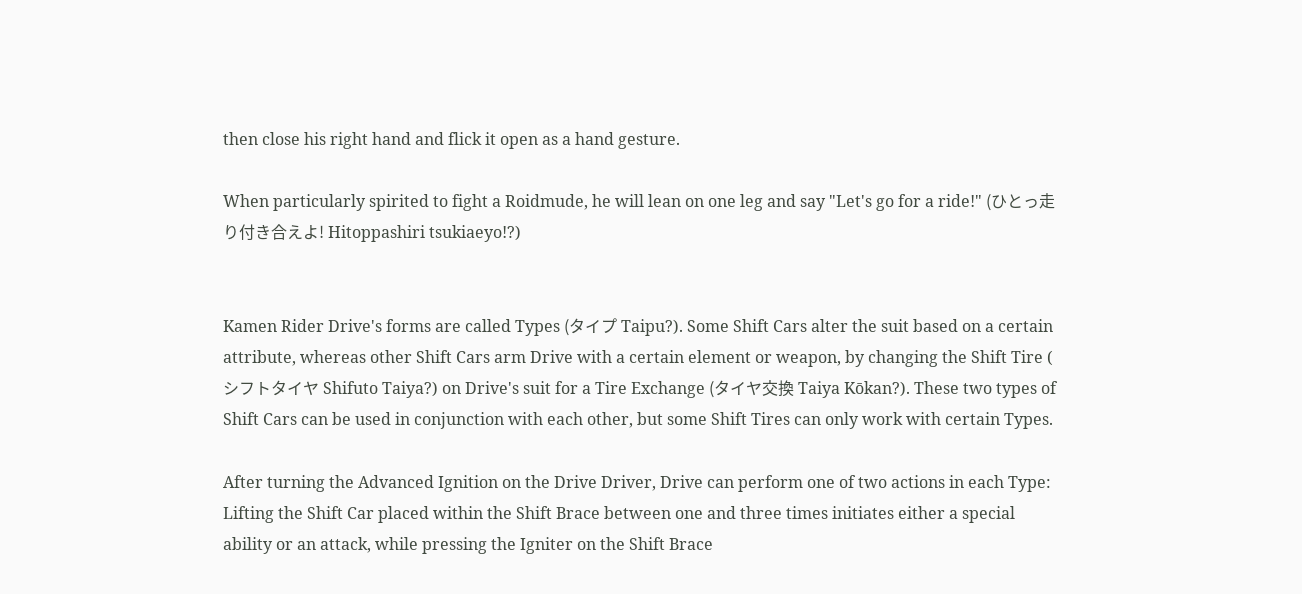then close his right hand and flick it open as a hand gesture.

When particularly spirited to fight a Roidmude, he will lean on one leg and say "Let's go for a ride!" (ひとっ走り付き合えよ! Hitoppashiri tsukiaeyo!?)


Kamen Rider Drive's forms are called Types (タイプ Taipu?). Some Shift Cars alter the suit based on a certain attribute, whereas other Shift Cars arm Drive with a certain element or weapon, by changing the Shift Tire ( シフトタイヤ Shifuto Taiya?) on Drive's suit for a Tire Exchange (タイヤ交換 Taiya Kōkan?). These two types of Shift Cars can be used in conjunction with each other, but some Shift Tires can only work with certain Types.

After turning the Advanced Ignition on the Drive Driver, Drive can perform one of two actions in each Type: Lifting the Shift Car placed within the Shift Brace between one and three times initiates either a special ability or an attack, while pressing the Igniter on the Shift Brace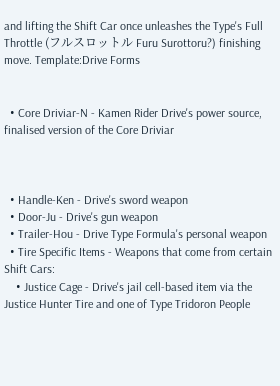and lifting the Shift Car once unleashes the Type's Full Throttle (フルスロットル Furu Surottoru?) finishing move. Template:Drive Forms


  • Core Driviar-N - Kamen Rider Drive's power source, finalised version of the Core Driviar



  • Handle-Ken - Drive's sword weapon
  • Door-Ju - Drive's gun weapon
  • Trailer-Hou - Drive Type Formula's personal weapon
  • Tire Specific Items - Weapons that come from certain Shift Cars:
    • Justice Cage - Drive's jail cell-based item via the Justice Hunter Tire and one of Type Tridoron People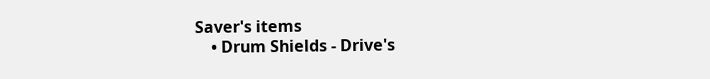Saver's items
    • Drum Shields - Drive's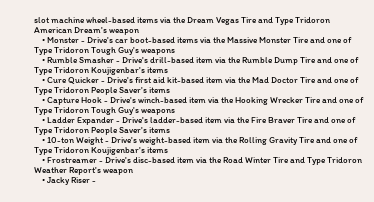slot machine wheel-based items via the Dream Vegas Tire and Type Tridoron American Dream's weapon
    • Monster - Drive's car boot-based items via the Massive Monster Tire and one of Type Tridoron Tough Guy's weapons
    • Rumble Smasher - Drive's drill-based item via the Rumble Dump Tire and one of Type Tridoron Koujigenbar's items
    • Cure Quicker - Drive's first aid kit-based item via the Mad Doctor Tire and one of Type Tridoron People Saver's items
    • Capture Hook - Drive's winch-based item via the Hooking Wrecker Tire and one of Type Tridoron Tough Guy's weapons
    • Ladder Expander - Drive's ladder-based item via the Fire Braver Tire and one of Type Tridoron People Saver's items
    • 10-ton Weight - Drive's weight-based item via the Rolling Gravity Tire and one of Type Tridoron Koujigenbar's items
    • Frostreamer - Drive's disc-based item via the Road Winter Tire and Type Tridoron Weather Report's weapon
    • Jacky Riser -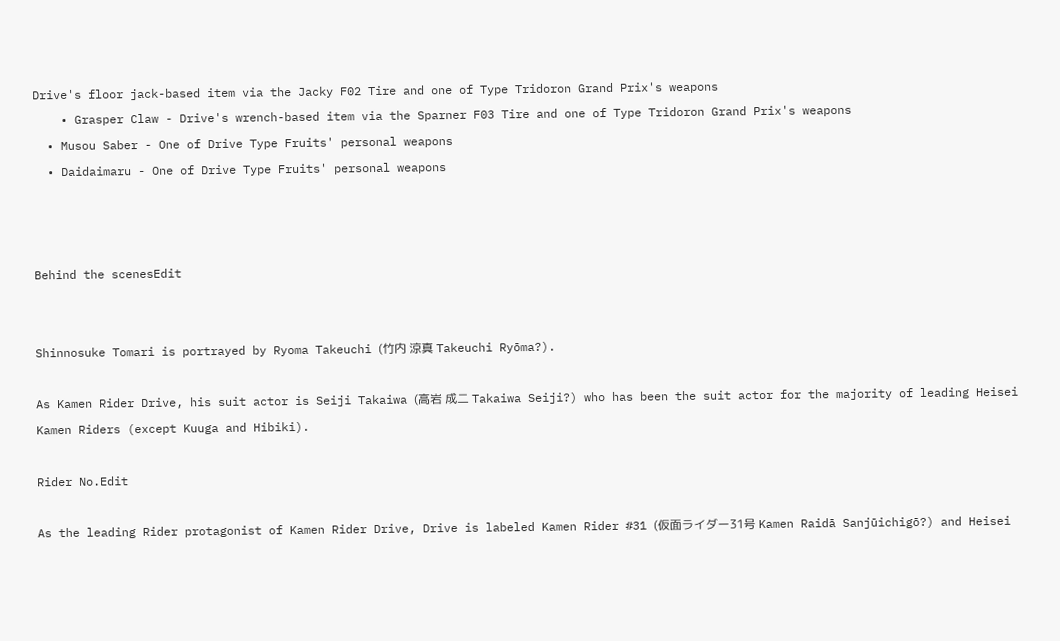Drive's floor jack-based item via the Jacky F02 Tire and one of Type Tridoron Grand Prix's weapons
    • Grasper Claw - Drive's wrench-based item via the Sparner F03 Tire and one of Type Tridoron Grand Prix's weapons
  • Musou Saber - One of Drive Type Fruits' personal weapons
  • Daidaimaru - One of Drive Type Fruits' personal weapons



Behind the scenesEdit


Shinnosuke Tomari is portrayed by Ryoma Takeuchi (竹内 涼真 Takeuchi Ryōma?).

As Kamen Rider Drive, his suit actor is Seiji Takaiwa (高岩 成二 Takaiwa Seiji?) who has been the suit actor for the majority of leading Heisei Kamen Riders (except Kuuga and Hibiki).

Rider No.Edit

As the leading Rider protagonist of Kamen Rider Drive, Drive is labeled Kamen Rider #31 (仮面ライダー31号 Kamen Raidā Sanjūichigō?) and Heisei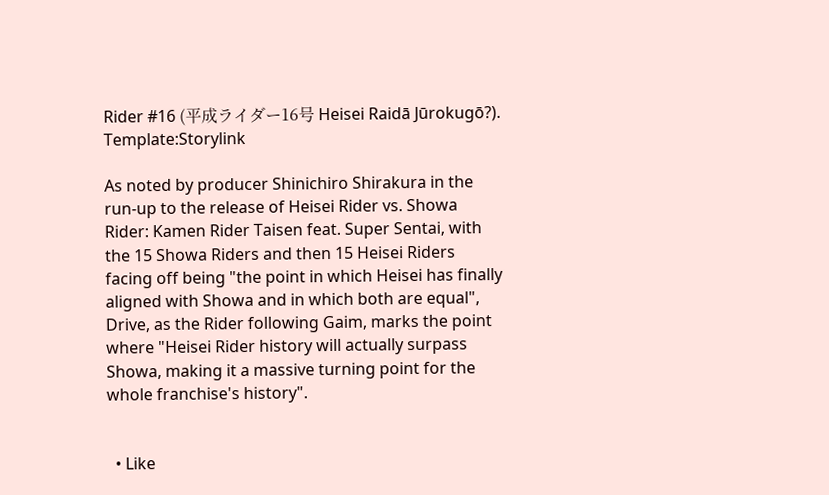Rider #16 (平成ライダー16号 Heisei Raidā Jūrokugō?). Template:Storylink

As noted by producer Shinichiro Shirakura in the run-up to the release of Heisei Rider vs. Showa Rider: Kamen Rider Taisen feat. Super Sentai, with the 15 Showa Riders and then 15 Heisei Riders facing off being "the point in which Heisei has finally aligned with Showa and in which both are equal", Drive, as the Rider following Gaim, marks the point where "Heisei Rider history will actually surpass Showa, making it a massive turning point for the whole franchise's history".


  • Like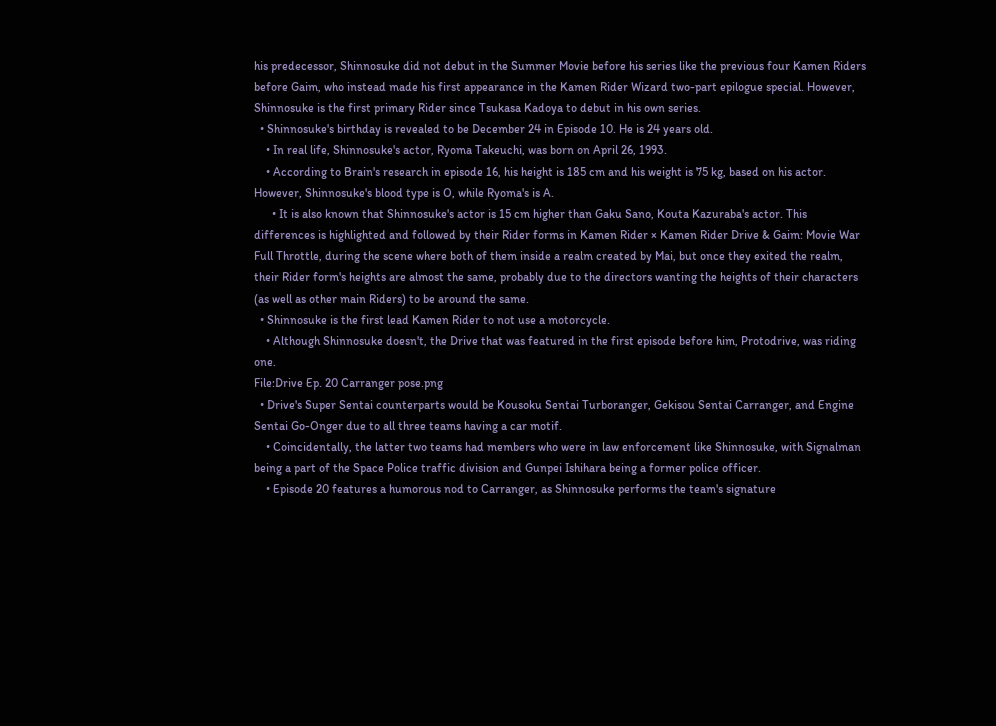his predecessor, Shinnosuke did not debut in the Summer Movie before his series like the previous four Kamen Riders before Gaim, who instead made his first appearance in the Kamen Rider Wizard two-part epilogue special. However, Shinnosuke is the first primary Rider since Tsukasa Kadoya to debut in his own series.
  • Shinnosuke's birthday is revealed to be December 24 in Episode 10. He is 24 years old.
    • In real life, Shinnosuke's actor, Ryoma Takeuchi, was born on April 26, 1993.
    • According to Brain's research in episode 16, his height is 185 cm and his weight is 75 kg, based on his actor. However, Shinnosuke's blood type is O, while Ryoma's is A.
      • It is also known that Shinnosuke's actor is 15 cm higher than Gaku Sano, Kouta Kazuraba's actor. This differences is highlighted and followed by their Rider forms in Kamen Rider × Kamen Rider Drive & Gaim: Movie War Full Throttle, during the scene where both of them inside a realm created by Mai, but once they exited the realm, their Rider form's heights are almost the same, probably due to the directors wanting the heights of their characters (as well as other main Riders) to be around the same.
  • Shinnosuke is the first lead Kamen Rider to not use a motorcycle.
    • Although Shinnosuke doesn't, the Drive that was featured in the first episode before him, Protodrive, was riding one.
File:Drive Ep. 20 Carranger pose.png
  • Drive's Super Sentai counterparts would be Kousoku Sentai Turboranger, Gekisou Sentai Carranger, and Engine Sentai Go-Onger due to all three teams having a car motif.
    • Coincidentally, the latter two teams had members who were in law enforcement like Shinnosuke, with Signalman being a part of the Space Police traffic division and Gunpei Ishihara being a former police officer.
    • Episode 20 features a humorous nod to Carranger, as Shinnosuke performs the team's signature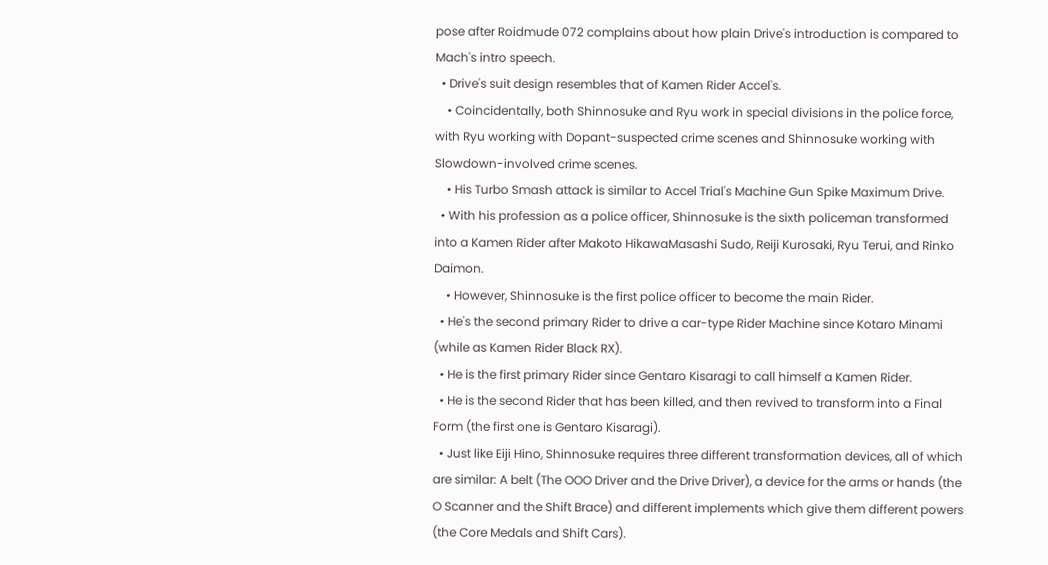pose after Roidmude 072 complains about how plain Drive's introduction is compared to Mach's intro speech.
  • Drive's suit design resembles that of Kamen Rider Accel's.
    • Coincidentally, both Shinnosuke and Ryu work in special divisions in the police force, with Ryu working with Dopant-suspected crime scenes and Shinnosuke working with Slowdown-involved crime scenes.
    • His Turbo Smash attack is similar to Accel Trial's Machine Gun Spike Maximum Drive.
  • With his profession as a police officer, Shinnosuke is the sixth policeman transformed into a Kamen Rider after Makoto HikawaMasashi Sudo, Reiji Kurosaki, Ryu Terui, and Rinko Daimon.
    • However, Shinnosuke is the first police officer to become the main Rider.
  • He's the second primary Rider to drive a car-type Rider Machine since Kotaro Minami (while as Kamen Rider Black RX).
  • He is the first primary Rider since Gentaro Kisaragi to call himself a Kamen Rider.
  • He is the second Rider that has been killed, and then revived to transform into a Final Form (the first one is Gentaro Kisaragi).
  • Just like Eiji Hino, Shinnosuke requires three different transformation devices, all of which are similar: A belt (The OOO Driver and the Drive Driver), a device for the arms or hands (the O Scanner and the Shift Brace) and different implements which give them different powers (the Core Medals and Shift Cars).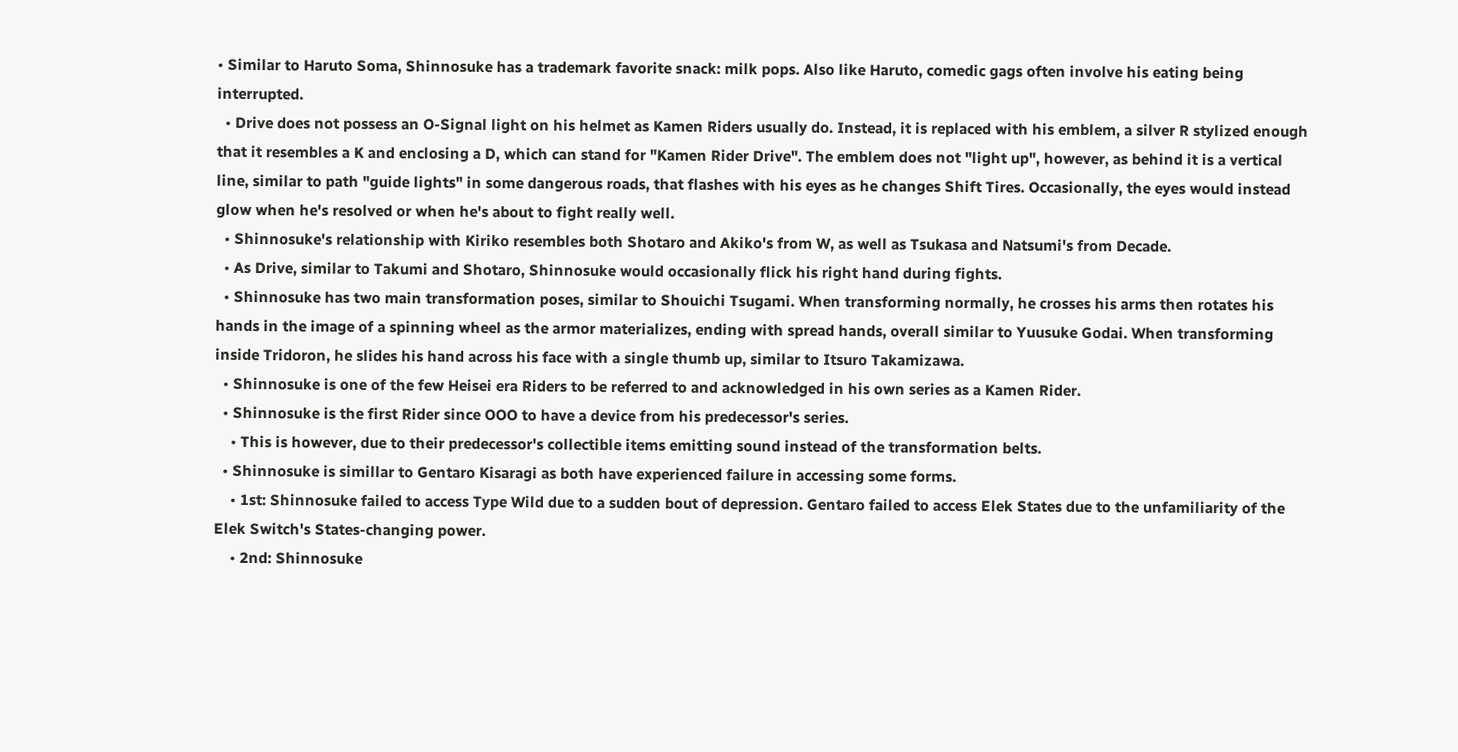• Similar to Haruto Soma, Shinnosuke has a trademark favorite snack: milk pops. Also like Haruto, comedic gags often involve his eating being interrupted.
  • Drive does not possess an O-Signal light on his helmet as Kamen Riders usually do. Instead, it is replaced with his emblem, a silver R stylized enough that it resembles a K and enclosing a D, which can stand for "Kamen Rider Drive". The emblem does not "light up", however, as behind it is a vertical line, similar to path "guide lights" in some dangerous roads, that flashes with his eyes as he changes Shift Tires. Occasionally, the eyes would instead glow when he's resolved or when he's about to fight really well.
  • Shinnosuke's relationship with Kiriko resembles both Shotaro and Akiko's from W, as well as Tsukasa and Natsumi's from Decade.
  • As Drive, similar to Takumi and Shotaro, Shinnosuke would occasionally flick his right hand during fights.
  • Shinnosuke has two main transformation poses, similar to Shouichi Tsugami. When transforming normally, he crosses his arms then rotates his hands in the image of a spinning wheel as the armor materializes, ending with spread hands, overall similar to Yuusuke Godai. When transforming inside Tridoron, he slides his hand across his face with a single thumb up, similar to Itsuro Takamizawa.
  • Shinnosuke is one of the few Heisei era Riders to be referred to and acknowledged in his own series as a Kamen Rider.
  • Shinnosuke is the first Rider since OOO to have a device from his predecessor's series.
    • This is however, due to their predecessor's collectible items emitting sound instead of the transformation belts.
  • Shinnosuke is simillar to Gentaro Kisaragi as both have experienced failure in accessing some forms.
    • 1st: Shinnosuke failed to access Type Wild due to a sudden bout of depression. Gentaro failed to access Elek States due to the unfamiliarity of the Elek Switch's States-changing power.
    • 2nd: Shinnosuke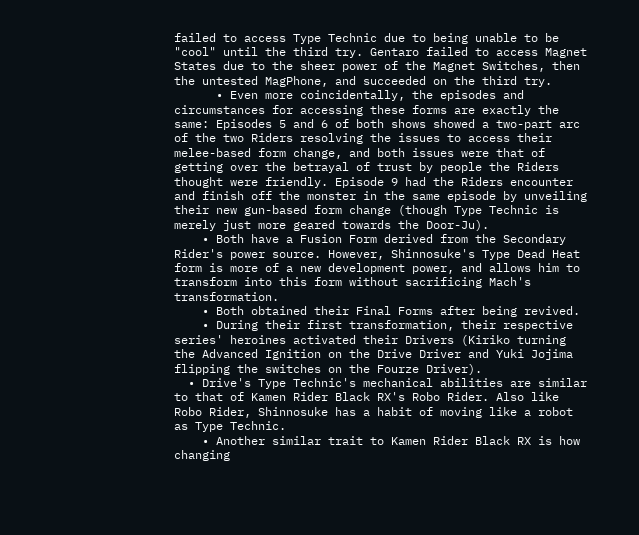failed to access Type Technic due to being unable to be "cool" until the third try. Gentaro failed to access Magnet States due to the sheer power of the Magnet Switches, then the untested MagPhone, and succeeded on the third try.
      • Even more coincidentally, the episodes and circumstances for accessing these forms are exactly the same: Episodes 5 and 6 of both shows showed a two-part arc of the two Riders resolving the issues to access their melee-based form change, and both issues were that of getting over the betrayal of trust by people the Riders thought were friendly. Episode 9 had the Riders encounter and finish off the monster in the same episode by unveiling their new gun-based form change (though Type Technic is merely just more geared towards the Door-Ju).
    • Both have a Fusion Form derived from the Secondary Rider's power source. However, Shinnosuke's Type Dead Heat form is more of a new development power, and allows him to transform into this form without sacrificing Mach's transformation.
    • Both obtained their Final Forms after being revived.
    • During their first transformation, their respective series' heroines activated their Drivers (Kiriko turning the Advanced Ignition on the Drive Driver and Yuki Jojima flipping the switches on the Fourze Driver).
  • Drive's Type Technic's mechanical abilities are similar to that of Kamen Rider Black RX's Robo Rider. Also like Robo Rider, Shinnosuke has a habit of moving like a robot as Type Technic.
    • Another similar trait to Kamen Rider Black RX is how changing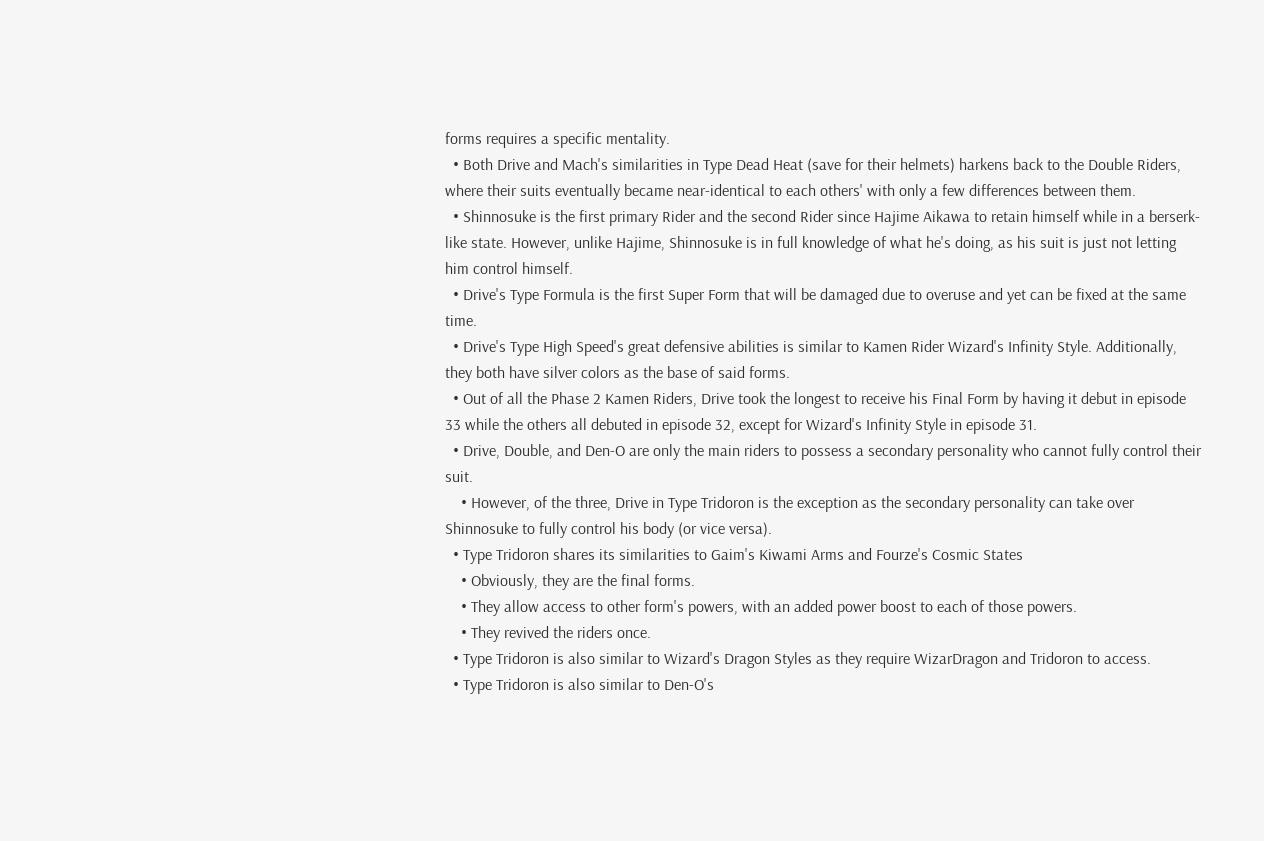forms requires a specific mentality.
  • Both Drive and Mach's similarities in Type Dead Heat (save for their helmets) harkens back to the Double Riders, where their suits eventually became near-identical to each others' with only a few differences between them.
  • Shinnosuke is the first primary Rider and the second Rider since Hajime Aikawa to retain himself while in a berserk-like state. However, unlike Hajime, Shinnosuke is in full knowledge of what he's doing, as his suit is just not letting him control himself.
  • Drive's Type Formula is the first Super Form that will be damaged due to overuse and yet can be fixed at the same time.
  • Drive's Type High Speed's great defensive abilities is similar to Kamen Rider Wizard's Infinity Style. Additionally, they both have silver colors as the base of said forms.
  • Out of all the Phase 2 Kamen Riders, Drive took the longest to receive his Final Form by having it debut in episode 33 while the others all debuted in episode 32, except for Wizard's Infinity Style in episode 31.
  • Drive, Double, and Den-O are only the main riders to possess a secondary personality who cannot fully control their suit.
    • However, of the three, Drive in Type Tridoron is the exception as the secondary personality can take over Shinnosuke to fully control his body (or vice versa).
  • Type Tridoron shares its similarities to Gaim's Kiwami Arms and Fourze's Cosmic States
    • Obviously, they are the final forms.
    • They allow access to other form's powers, with an added power boost to each of those powers.
    • They revived the riders once.
  • Type Tridoron is also similar to Wizard's Dragon Styles as they require WizarDragon and Tridoron to access.
  • Type Tridoron is also similar to Den-O's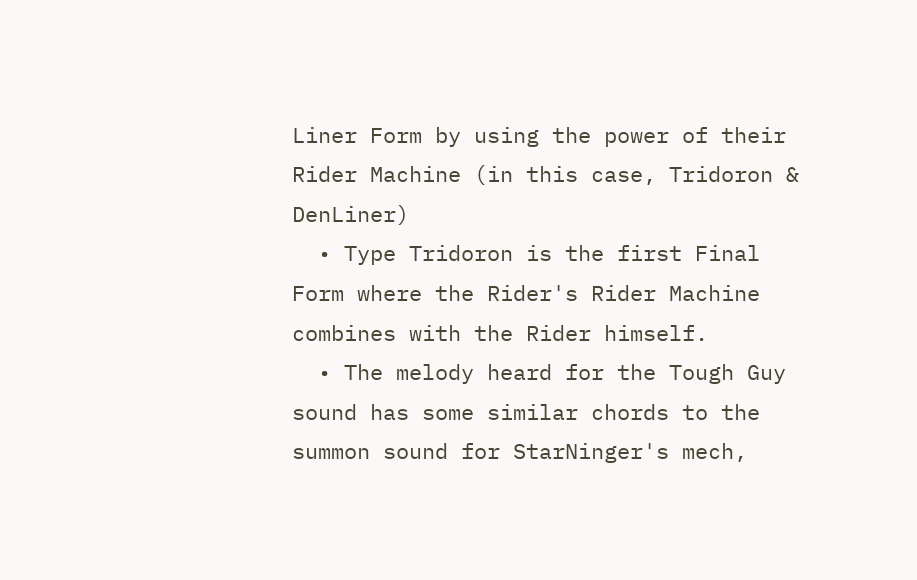Liner Form by using the power of their Rider Machine (in this case, Tridoron & DenLiner)
  • Type Tridoron is the first Final Form where the Rider's Rider Machine combines with the Rider himself.
  • The melody heard for the Tough Guy sound has some similar chords to the summon sound for StarNinger's mech,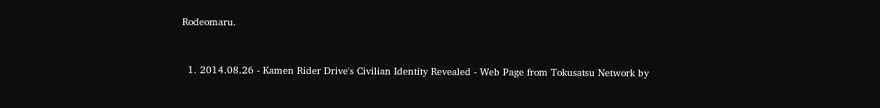Rodeomaru.


  1. 2014.08.26 - Kamen Rider Drive's Civilian Identity Revealed - Web Page from Tokusatsu Network by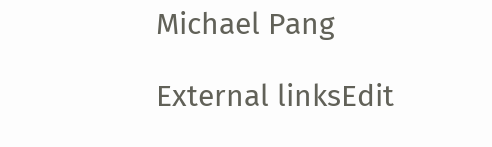Michael Pang

External linksEdit